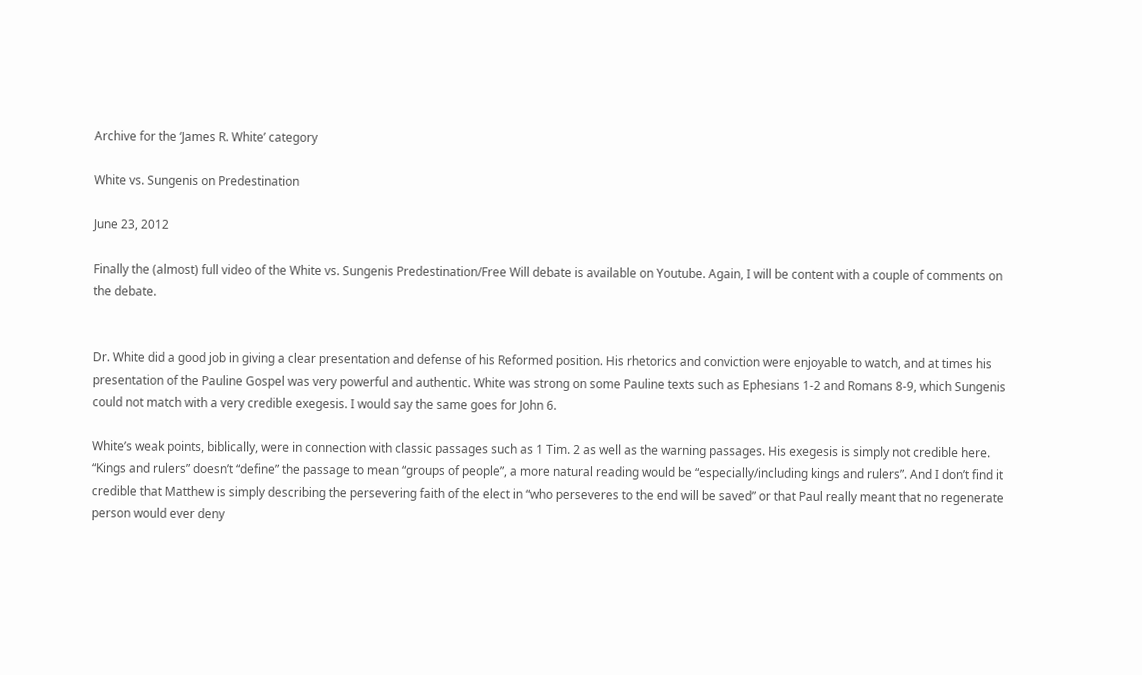Archive for the ‘James R. White’ category

White vs. Sungenis on Predestination

June 23, 2012

Finally the (almost) full video of the White vs. Sungenis Predestination/Free Will debate is available on Youtube. Again, I will be content with a couple of comments on the debate.


Dr. White did a good job in giving a clear presentation and defense of his Reformed position. His rhetorics and conviction were enjoyable to watch, and at times his presentation of the Pauline Gospel was very powerful and authentic. White was strong on some Pauline texts such as Ephesians 1-2 and Romans 8-9, which Sungenis could not match with a very credible exegesis. I would say the same goes for John 6.

White’s weak points, biblically, were in connection with classic passages such as 1 Tim. 2 as well as the warning passages. His exegesis is simply not credible here. “Kings and rulers” doesn’t “define” the passage to mean “groups of people”, a more natural reading would be “especially/including kings and rulers”. And I don’t find it credible that Matthew is simply describing the persevering faith of the elect in “who perseveres to the end will be saved” or that Paul really meant that no regenerate person would ever deny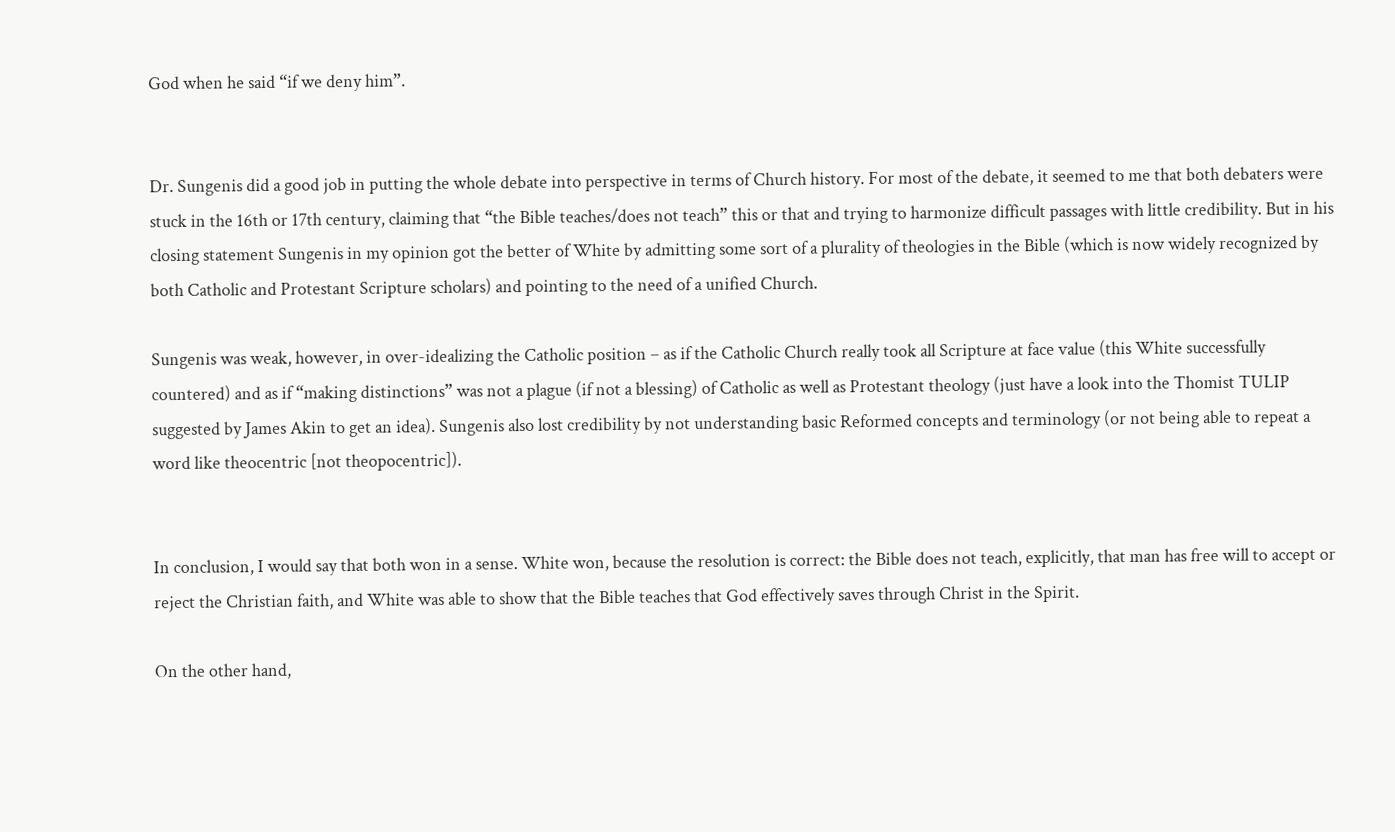God when he said “if we deny him”.


Dr. Sungenis did a good job in putting the whole debate into perspective in terms of Church history. For most of the debate, it seemed to me that both debaters were stuck in the 16th or 17th century, claiming that “the Bible teaches/does not teach” this or that and trying to harmonize difficult passages with little credibility. But in his closing statement Sungenis in my opinion got the better of White by admitting some sort of a plurality of theologies in the Bible (which is now widely recognized by both Catholic and Protestant Scripture scholars) and pointing to the need of a unified Church.

Sungenis was weak, however, in over-idealizing the Catholic position – as if the Catholic Church really took all Scripture at face value (this White successfully countered) and as if “making distinctions” was not a plague (if not a blessing) of Catholic as well as Protestant theology (just have a look into the Thomist TULIP suggested by James Akin to get an idea). Sungenis also lost credibility by not understanding basic Reformed concepts and terminology (or not being able to repeat a word like theocentric [not theopocentric]).


In conclusion, I would say that both won in a sense. White won, because the resolution is correct: the Bible does not teach, explicitly, that man has free will to accept or reject the Christian faith, and White was able to show that the Bible teaches that God effectively saves through Christ in the Spirit.

On the other hand,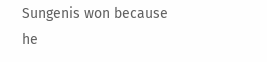Sungenis won because he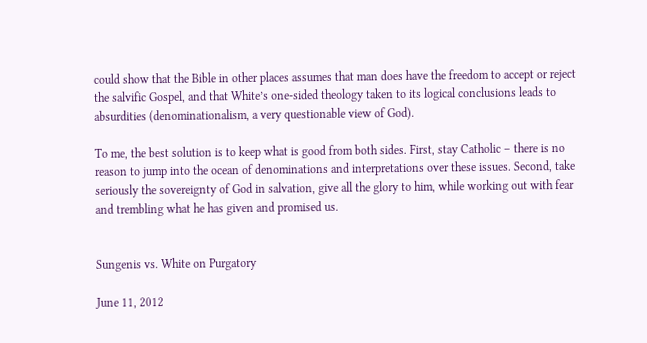could show that the Bible in other places assumes that man does have the freedom to accept or reject the salvific Gospel, and that White’s one-sided theology taken to its logical conclusions leads to absurdities (denominationalism, a very questionable view of God).

To me, the best solution is to keep what is good from both sides. First, stay Catholic – there is no reason to jump into the ocean of denominations and interpretations over these issues. Second, take seriously the sovereignty of God in salvation, give all the glory to him, while working out with fear and trembling what he has given and promised us.


Sungenis vs. White on Purgatory

June 11, 2012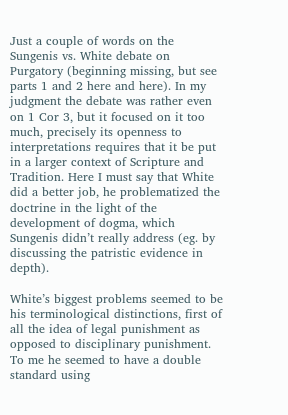Just a couple of words on the Sungenis vs. White debate on Purgatory (beginning missing, but see parts 1 and 2 here and here). In my judgment the debate was rather even on 1 Cor 3, but it focused on it too much, precisely its openness to interpretations requires that it be put in a larger context of Scripture and Tradition. Here I must say that White did a better job, he problematized the doctrine in the light of the development of dogma, which Sungenis didn’t really address (eg. by discussing the patristic evidence in depth).

White’s biggest problems seemed to be his terminological distinctions, first of all the idea of legal punishment as opposed to disciplinary punishment. To me he seemed to have a double standard using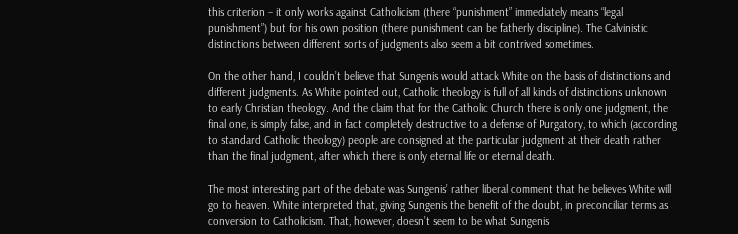this criterion – it only works against Catholicism (there “punishment” immediately means “legal punishment”) but for his own position (there punishment can be fatherly discipline). The Calvinistic distinctions between different sorts of judgments also seem a bit contrived sometimes.

On the other hand, I couldn’t believe that Sungenis would attack White on the basis of distinctions and different judgments. As White pointed out, Catholic theology is full of all kinds of distinctions unknown to early Christian theology. And the claim that for the Catholic Church there is only one judgment, the final one, is simply false, and in fact completely destructive to a defense of Purgatory, to which (according to standard Catholic theology) people are consigned at the particular judgment at their death rather than the final judgment, after which there is only eternal life or eternal death.

The most interesting part of the debate was Sungenis’ rather liberal comment that he believes White will go to heaven. White interpreted that, giving Sungenis the benefit of the doubt, in preconciliar terms as conversion to Catholicism. That, however, doesn’t seem to be what Sungenis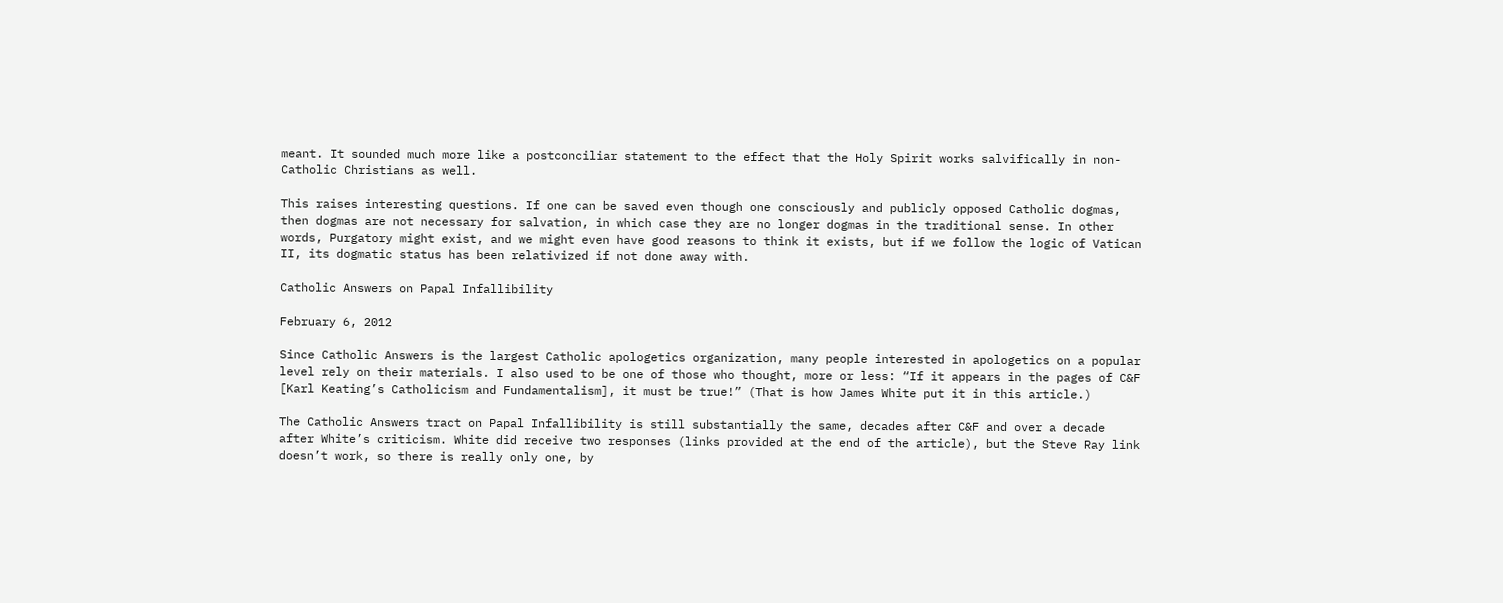meant. It sounded much more like a postconciliar statement to the effect that the Holy Spirit works salvifically in non-Catholic Christians as well.

This raises interesting questions. If one can be saved even though one consciously and publicly opposed Catholic dogmas, then dogmas are not necessary for salvation, in which case they are no longer dogmas in the traditional sense. In other words, Purgatory might exist, and we might even have good reasons to think it exists, but if we follow the logic of Vatican II, its dogmatic status has been relativized if not done away with.

Catholic Answers on Papal Infallibility

February 6, 2012

Since Catholic Answers is the largest Catholic apologetics organization, many people interested in apologetics on a popular level rely on their materials. I also used to be one of those who thought, more or less: “If it appears in the pages of C&F [Karl Keating’s Catholicism and Fundamentalism], it must be true!” (That is how James White put it in this article.)

The Catholic Answers tract on Papal Infallibility is still substantially the same, decades after C&F and over a decade after White’s criticism. White did receive two responses (links provided at the end of the article), but the Steve Ray link doesn’t work, so there is really only one, by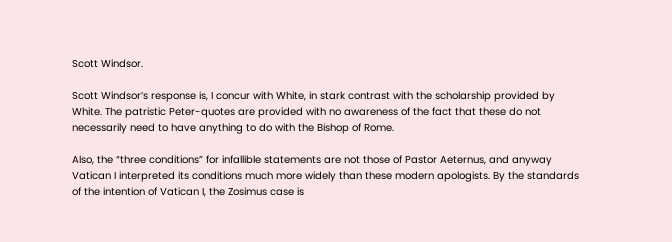Scott Windsor.

Scott Windsor’s response is, I concur with White, in stark contrast with the scholarship provided by White. The patristic Peter-quotes are provided with no awareness of the fact that these do not necessarily need to have anything to do with the Bishop of Rome.

Also, the “three conditions” for infallible statements are not those of Pastor Aeternus, and anyway Vatican I interpreted its conditions much more widely than these modern apologists. By the standards of the intention of Vatican I, the Zosimus case is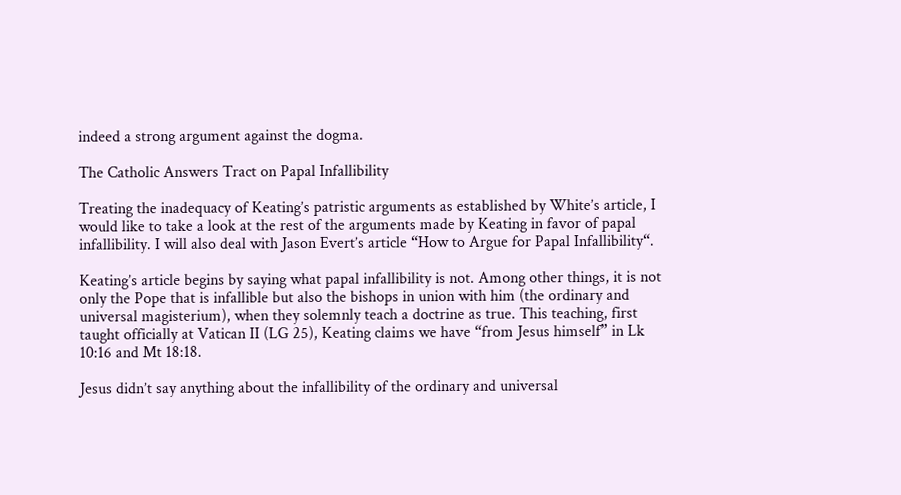indeed a strong argument against the dogma.

The Catholic Answers Tract on Papal Infallibility

Treating the inadequacy of Keating’s patristic arguments as established by White’s article, I would like to take a look at the rest of the arguments made by Keating in favor of papal infallibility. I will also deal with Jason Evert’s article “How to Argue for Papal Infallibility“.

Keating’s article begins by saying what papal infallibility is not. Among other things, it is not only the Pope that is infallible but also the bishops in union with him (the ordinary and universal magisterium), when they solemnly teach a doctrine as true. This teaching, first taught officially at Vatican II (LG 25), Keating claims we have “from Jesus himself” in Lk 10:16 and Mt 18:18.

Jesus didn’t say anything about the infallibility of the ordinary and universal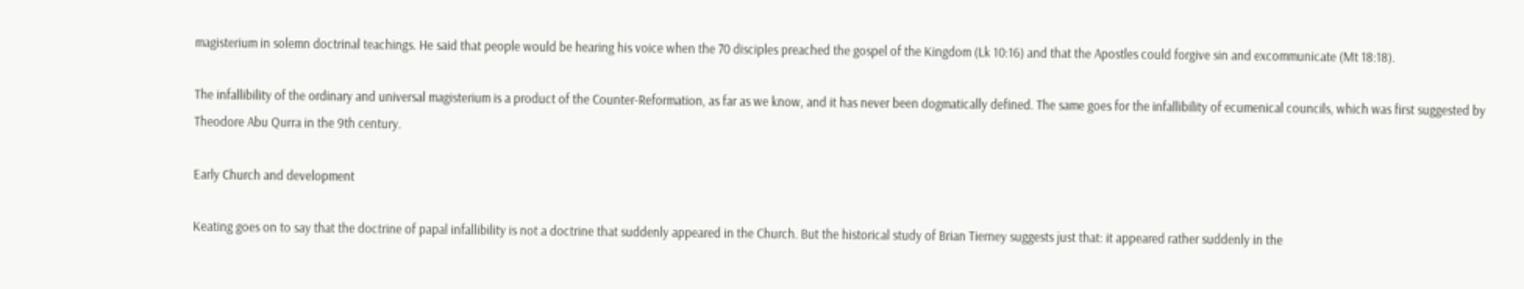magisterium in solemn doctrinal teachings. He said that people would be hearing his voice when the 70 disciples preached the gospel of the Kingdom (Lk 10:16) and that the Apostles could forgive sin and excommunicate (Mt 18:18).

The infallibility of the ordinary and universal magisterium is a product of the Counter-Reformation, as far as we know, and it has never been dogmatically defined. The same goes for the infallibility of ecumenical councils, which was first suggested by Theodore Abu Qurra in the 9th century.

Early Church and development

Keating goes on to say that the doctrine of papal infallibility is not a doctrine that suddenly appeared in the Church. But the historical study of Brian Tierney suggests just that: it appeared rather suddenly in the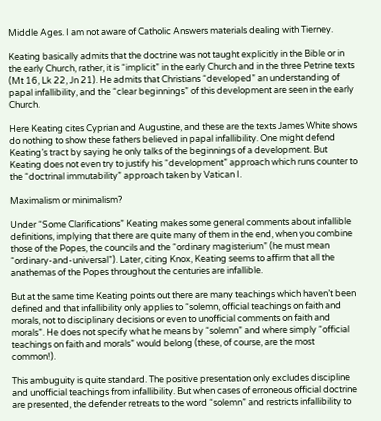Middle Ages. I am not aware of Catholic Answers materials dealing with Tierney.

Keating basically admits that the doctrine was not taught explicitly in the Bible or in the early Church, rather, it is “implicit” in the early Church and in the three Petrine texts (Mt 16, Lk 22, Jn 21). He admits that Christians “developed” an understanding of papal infallibility, and the “clear beginnings” of this development are seen in the early Church.

Here Keating cites Cyprian and Augustine, and these are the texts James White shows do nothing to show these fathers believed in papal infallibility. One might defend Keating’s tract by saying he only talks of the beginnings of a development. But Keating does not even try to justify his “development” approach which runs counter to the “doctrinal immutability” approach taken by Vatican I.

Maximalism or minimalism?

Under “Some Clarifications” Keating makes some general comments about infallible definitions, implying that there are quite many of them in the end, when you combine those of the Popes, the councils and the “ordinary magisterium” (he must mean “ordinary-and-universal”). Later, citing Knox, Keating seems to affirm that all the anathemas of the Popes throughout the centuries are infallible.

But at the same time Keating points out there are many teachings which haven’t been defined and that infallibility only applies to “solemn, official teachings on faith and morals, not to disciplinary decisions or even to unofficial comments on faith and morals”. He does not specify what he means by “solemn” and where simply “official teachings on faith and morals” would belong (these, of course, are the most common!).

This ambuguity is quite standard. The positive presentation only excludes discipline and unofficial teachings from infallibility. But when cases of erroneous official doctrine are presented, the defender retreats to the word “solemn” and restricts infallibility to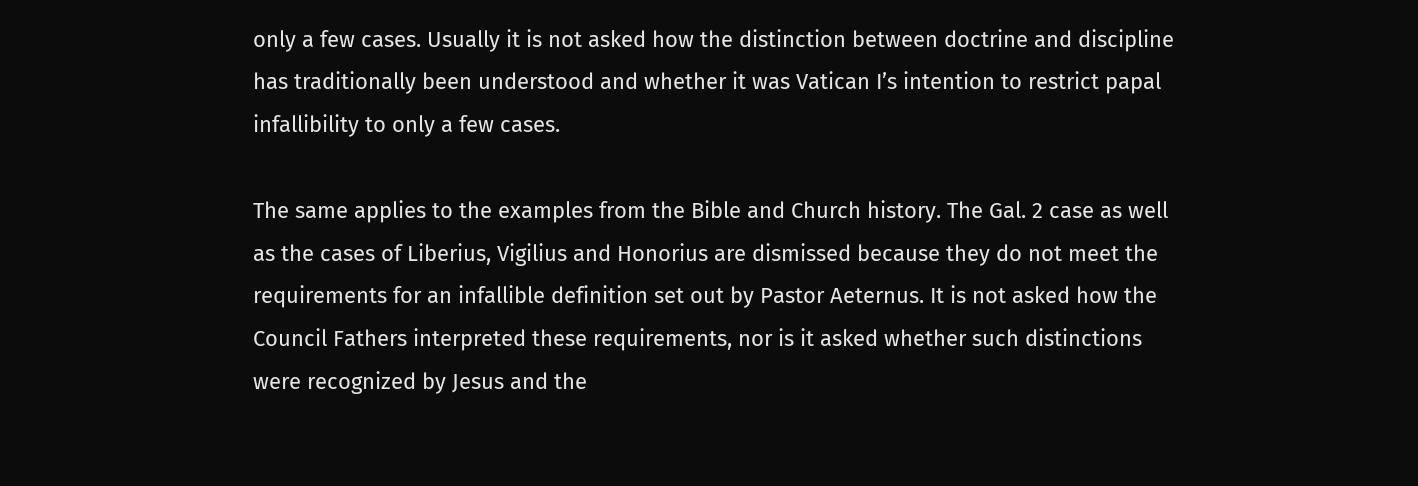only a few cases. Usually it is not asked how the distinction between doctrine and discipline has traditionally been understood and whether it was Vatican I’s intention to restrict papal infallibility to only a few cases.

The same applies to the examples from the Bible and Church history. The Gal. 2 case as well as the cases of Liberius, Vigilius and Honorius are dismissed because they do not meet the requirements for an infallible definition set out by Pastor Aeternus. It is not asked how the Council Fathers interpreted these requirements, nor is it asked whether such distinctions were recognized by Jesus and the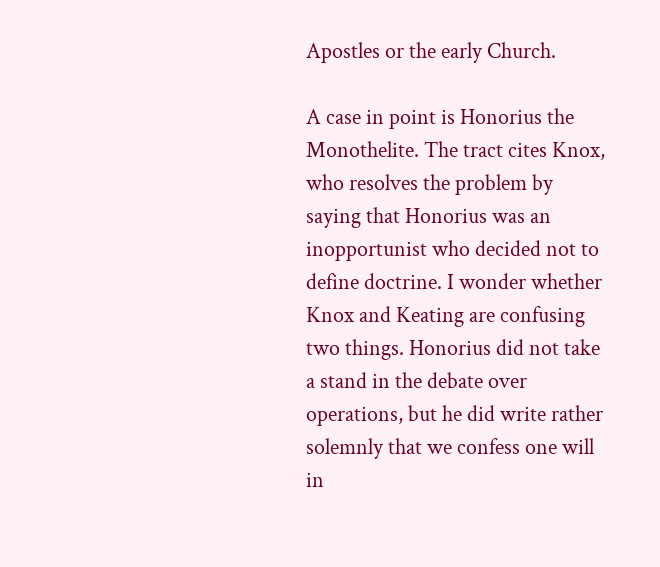Apostles or the early Church.

A case in point is Honorius the Monothelite. The tract cites Knox, who resolves the problem by saying that Honorius was an inopportunist who decided not to define doctrine. I wonder whether Knox and Keating are confusing two things. Honorius did not take a stand in the debate over operations, but he did write rather solemnly that we confess one will in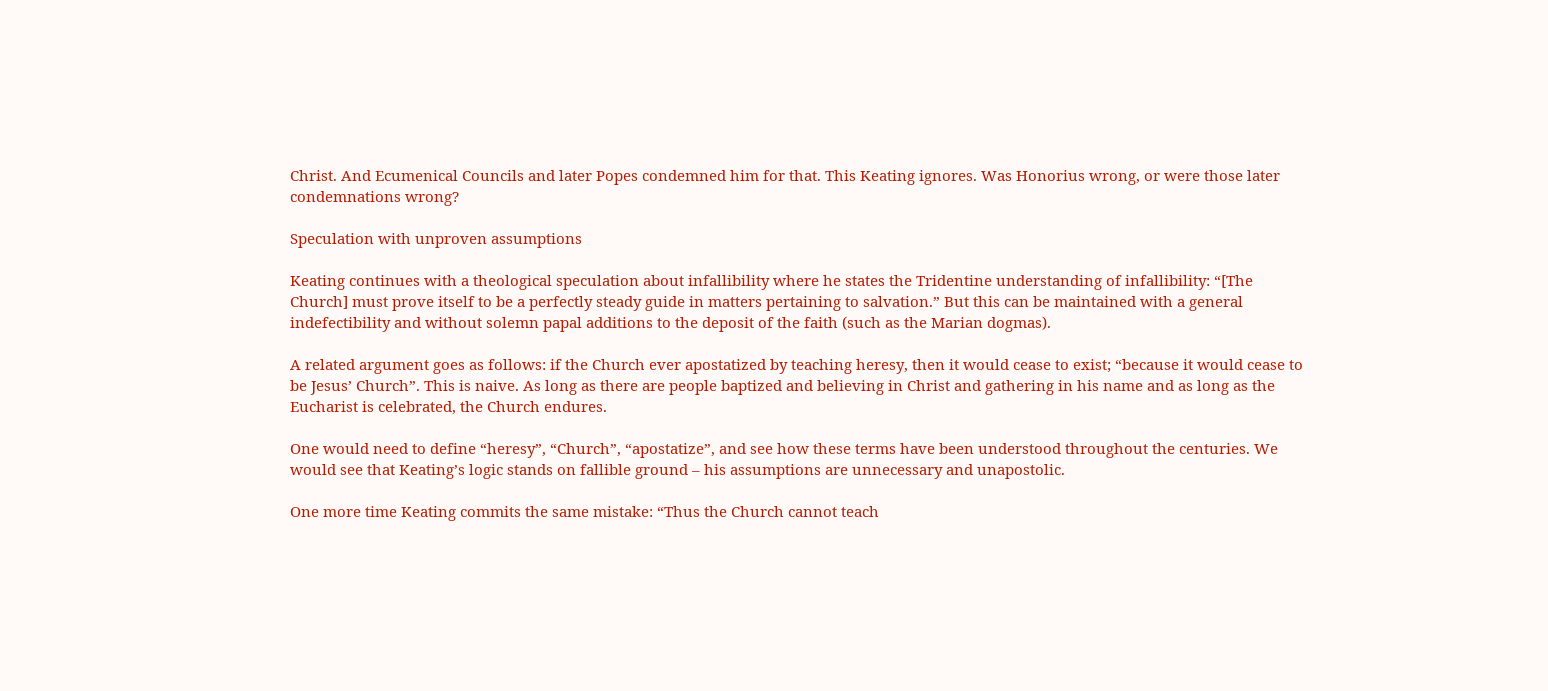Christ. And Ecumenical Councils and later Popes condemned him for that. This Keating ignores. Was Honorius wrong, or were those later condemnations wrong?

Speculation with unproven assumptions

Keating continues with a theological speculation about infallibility where he states the Tridentine understanding of infallibility: “[The Church] must prove itself to be a perfectly steady guide in matters pertaining to salvation.” But this can be maintained with a general indefectibility and without solemn papal additions to the deposit of the faith (such as the Marian dogmas).

A related argument goes as follows: if the Church ever apostatized by teaching heresy, then it would cease to exist; “because it would cease to be Jesus’ Church”. This is naive. As long as there are people baptized and believing in Christ and gathering in his name and as long as the Eucharist is celebrated, the Church endures.

One would need to define “heresy”, “Church”, “apostatize”, and see how these terms have been understood throughout the centuries. We would see that Keating’s logic stands on fallible ground – his assumptions are unnecessary and unapostolic.

One more time Keating commits the same mistake: “Thus the Church cannot teach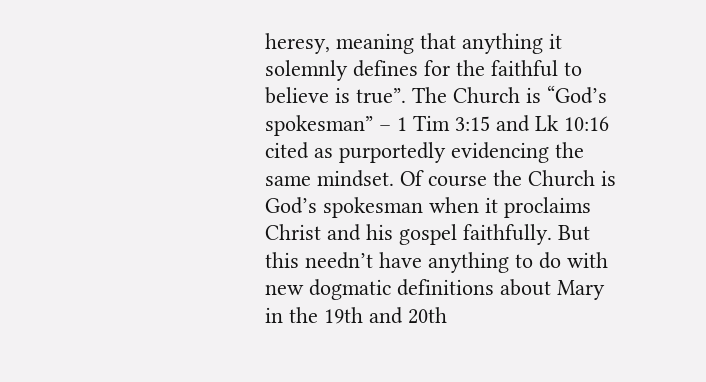heresy, meaning that anything it solemnly defines for the faithful to believe is true”. The Church is “God’s spokesman” – 1 Tim 3:15 and Lk 10:16 cited as purportedly evidencing the same mindset. Of course the Church is God’s spokesman when it proclaims Christ and his gospel faithfully. But this needn’t have anything to do with new dogmatic definitions about Mary in the 19th and 20th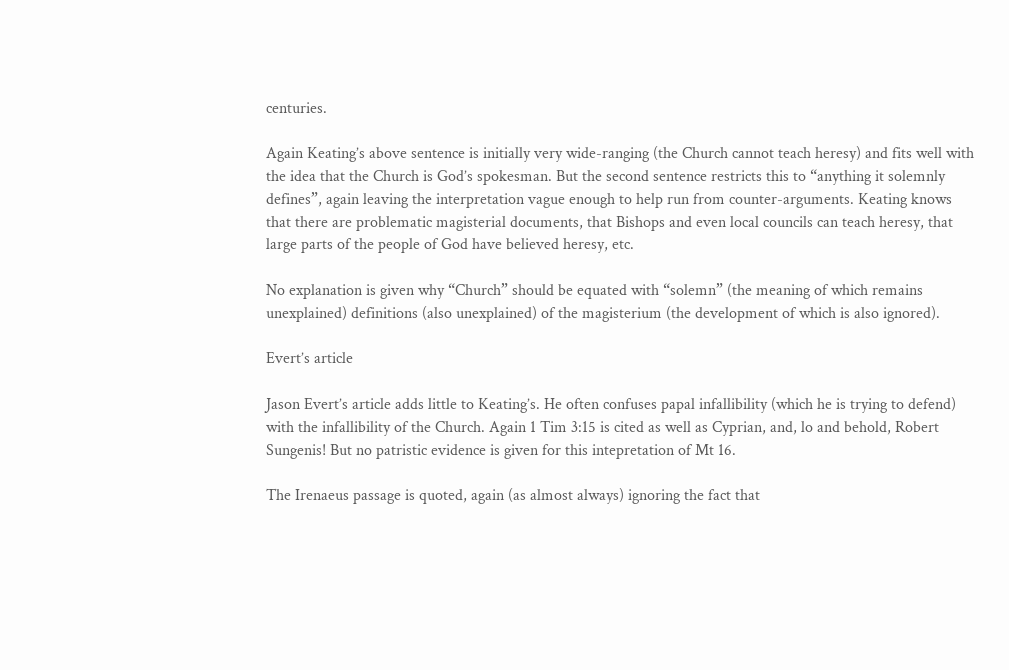centuries.

Again Keating’s above sentence is initially very wide-ranging (the Church cannot teach heresy) and fits well with the idea that the Church is God’s spokesman. But the second sentence restricts this to “anything it solemnly defines”, again leaving the interpretation vague enough to help run from counter-arguments. Keating knows that there are problematic magisterial documents, that Bishops and even local councils can teach heresy, that large parts of the people of God have believed heresy, etc.

No explanation is given why “Church” should be equated with “solemn” (the meaning of which remains unexplained) definitions (also unexplained) of the magisterium (the development of which is also ignored).

Evert’s article

Jason Evert’s article adds little to Keating’s. He often confuses papal infallibility (which he is trying to defend) with the infallibility of the Church. Again 1 Tim 3:15 is cited as well as Cyprian, and, lo and behold, Robert Sungenis! But no patristic evidence is given for this intepretation of Mt 16.

The Irenaeus passage is quoted, again (as almost always) ignoring the fact that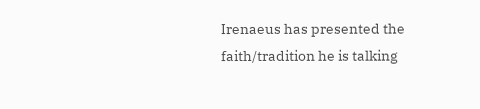Irenaeus has presented the faith/tradition he is talking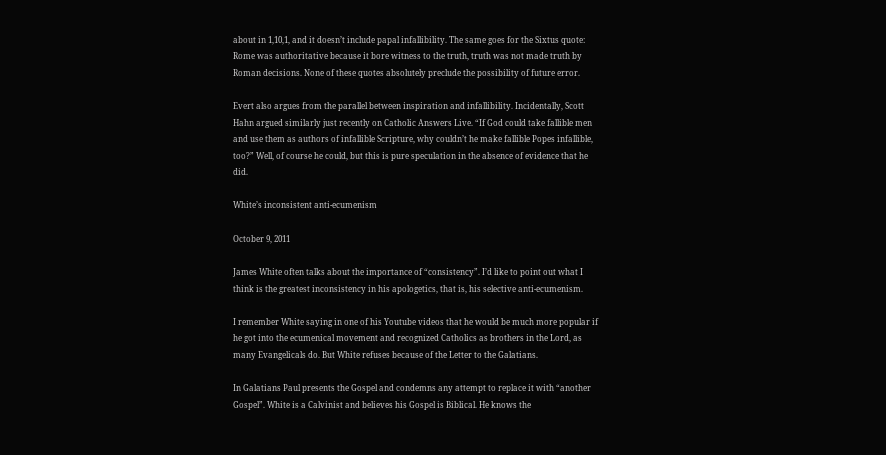about in 1,10,1, and it doesn’t include papal infallibility. The same goes for the Sixtus quote: Rome was authoritative because it bore witness to the truth, truth was not made truth by Roman decisions. None of these quotes absolutely preclude the possibility of future error.

Evert also argues from the parallel between inspiration and infallibility. Incidentally, Scott Hahn argued similarly just recently on Catholic Answers Live. “If God could take fallible men and use them as authors of infallible Scripture, why couldn’t he make fallible Popes infallible, too?” Well, of course he could, but this is pure speculation in the absence of evidence that he did.

White’s inconsistent anti-ecumenism

October 9, 2011

James White often talks about the importance of “consistency”. I’d like to point out what I think is the greatest inconsistency in his apologetics, that is, his selective anti-ecumenism.

I remember White saying in one of his Youtube videos that he would be much more popular if he got into the ecumenical movement and recognized Catholics as brothers in the Lord, as many Evangelicals do. But White refuses because of the Letter to the Galatians.

In Galatians Paul presents the Gospel and condemns any attempt to replace it with “another Gospel”. White is a Calvinist and believes his Gospel is Biblical. He knows the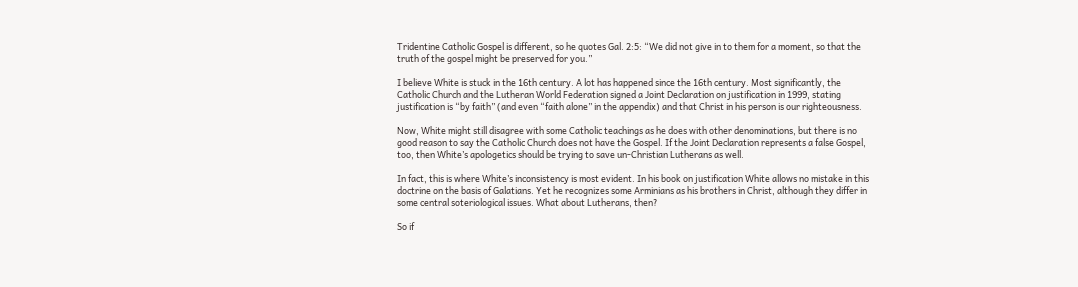Tridentine Catholic Gospel is different, so he quotes Gal. 2:5: “We did not give in to them for a moment, so that the truth of the gospel might be preserved for you.”

I believe White is stuck in the 16th century. A lot has happened since the 16th century. Most significantly, the Catholic Church and the Lutheran World Federation signed a Joint Declaration on justification in 1999, stating justification is “by faith” (and even “faith alone” in the appendix) and that Christ in his person is our righteousness.

Now, White might still disagree with some Catholic teachings as he does with other denominations, but there is no good reason to say the Catholic Church does not have the Gospel. If the Joint Declaration represents a false Gospel, too, then White’s apologetics should be trying to save un-Christian Lutherans as well.

In fact, this is where White’s inconsistency is most evident. In his book on justification White allows no mistake in this doctrine on the basis of Galatians. Yet he recognizes some Arminians as his brothers in Christ, although they differ in some central soteriological issues. What about Lutherans, then?

So if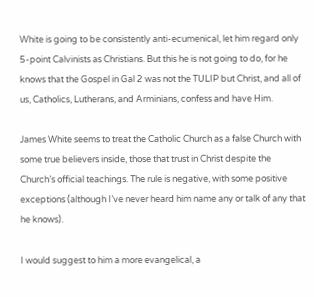White is going to be consistently anti-ecumenical, let him regard only 5-point Calvinists as Christians. But this he is not going to do, for he knows that the Gospel in Gal 2 was not the TULIP but Christ, and all of us, Catholics, Lutherans, and Arminians, confess and have Him.

James White seems to treat the Catholic Church as a false Church with some true believers inside, those that trust in Christ despite the Church’s official teachings. The rule is negative, with some positive exceptions (although I’ve never heard him name any or talk of any that he knows).

I would suggest to him a more evangelical, a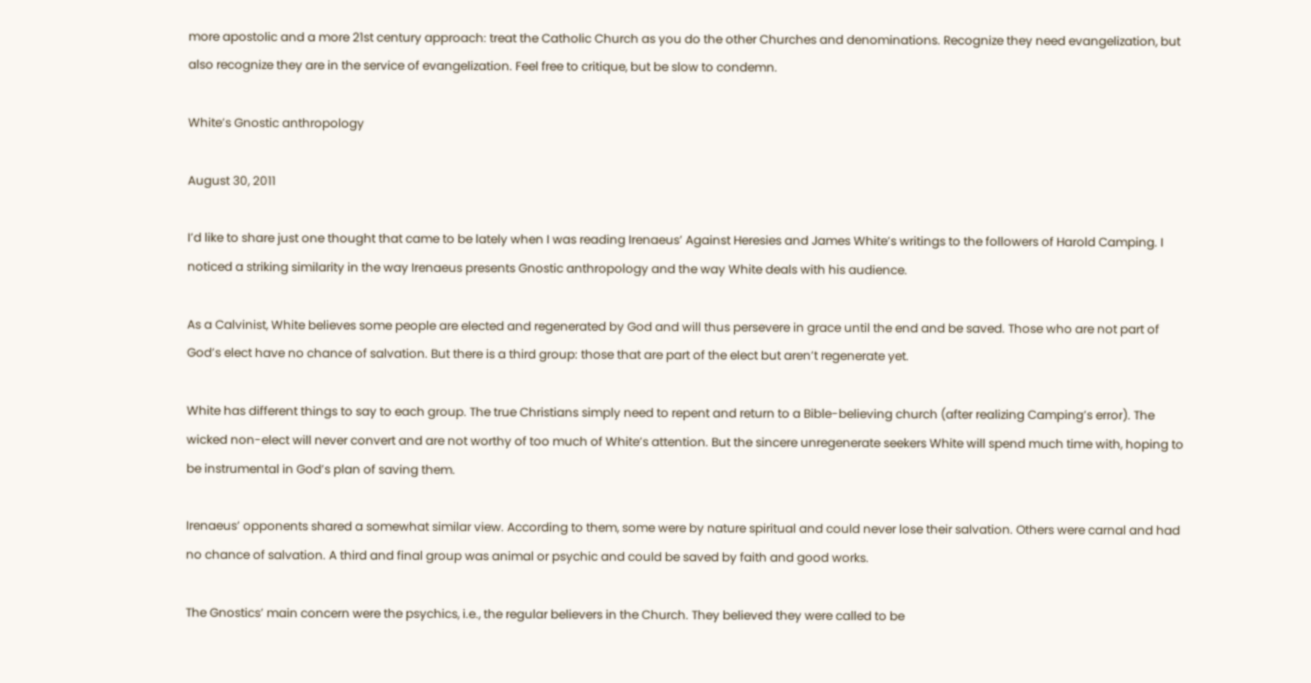more apostolic and a more 21st century approach: treat the Catholic Church as you do the other Churches and denominations. Recognize they need evangelization, but also recognize they are in the service of evangelization. Feel free to critique, but be slow to condemn.

White’s Gnostic anthropology

August 30, 2011

I’d like to share just one thought that came to be lately when I was reading Irenaeus’ Against Heresies and James White’s writings to the followers of Harold Camping. I noticed a striking similarity in the way Irenaeus presents Gnostic anthropology and the way White deals with his audience.

As a Calvinist, White believes some people are elected and regenerated by God and will thus persevere in grace until the end and be saved. Those who are not part of God’s elect have no chance of salvation. But there is a third group: those that are part of the elect but aren’t regenerate yet.

White has different things to say to each group. The true Christians simply need to repent and return to a Bible-believing church (after realizing Camping’s error). The wicked non-elect will never convert and are not worthy of too much of White’s attention. But the sincere unregenerate seekers White will spend much time with, hoping to be instrumental in God’s plan of saving them.

Irenaeus’ opponents shared a somewhat similar view. According to them, some were by nature spiritual and could never lose their salvation. Others were carnal and had no chance of salvation. A third and final group was animal or psychic and could be saved by faith and good works.

The Gnostics’ main concern were the psychics, i.e., the regular believers in the Church. They believed they were called to be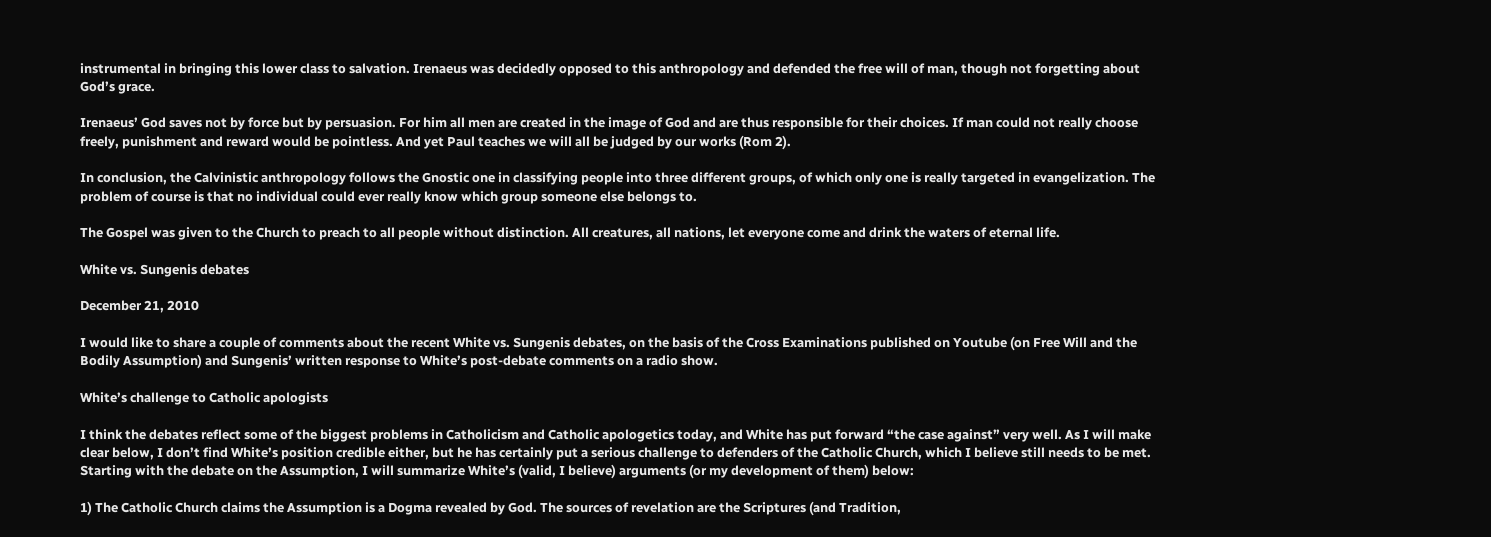instrumental in bringing this lower class to salvation. Irenaeus was decidedly opposed to this anthropology and defended the free will of man, though not forgetting about God’s grace.

Irenaeus’ God saves not by force but by persuasion. For him all men are created in the image of God and are thus responsible for their choices. If man could not really choose freely, punishment and reward would be pointless. And yet Paul teaches we will all be judged by our works (Rom 2).

In conclusion, the Calvinistic anthropology follows the Gnostic one in classifying people into three different groups, of which only one is really targeted in evangelization. The problem of course is that no individual could ever really know which group someone else belongs to.

The Gospel was given to the Church to preach to all people without distinction. All creatures, all nations, let everyone come and drink the waters of eternal life.

White vs. Sungenis debates

December 21, 2010

I would like to share a couple of comments about the recent White vs. Sungenis debates, on the basis of the Cross Examinations published on Youtube (on Free Will and the Bodily Assumption) and Sungenis’ written response to White’s post-debate comments on a radio show.

White’s challenge to Catholic apologists

I think the debates reflect some of the biggest problems in Catholicism and Catholic apologetics today, and White has put forward “the case against” very well. As I will make clear below, I don’t find White’s position credible either, but he has certainly put a serious challenge to defenders of the Catholic Church, which I believe still needs to be met. Starting with the debate on the Assumption, I will summarize White’s (valid, I believe) arguments (or my development of them) below:

1) The Catholic Church claims the Assumption is a Dogma revealed by God. The sources of revelation are the Scriptures (and Tradition,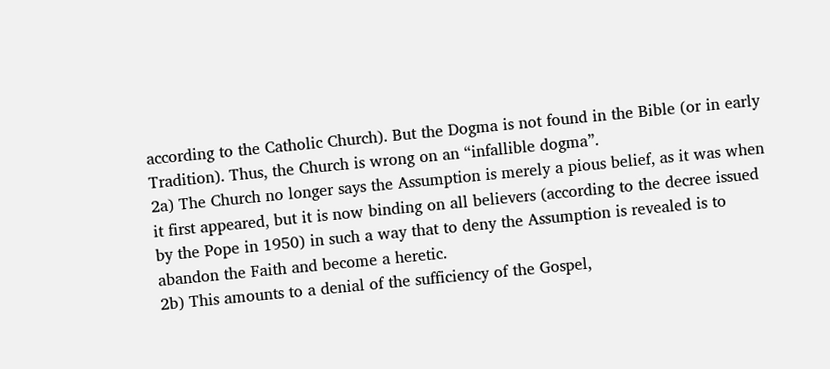according to the Catholic Church). But the Dogma is not found in the Bible (or in early Tradition). Thus, the Church is wrong on an “infallible dogma”.
2a) The Church no longer says the Assumption is merely a pious belief, as it was when it first appeared, but it is now binding on all believers (according to the decree issued by the Pope in 1950) in such a way that to deny the Assumption is revealed is to abandon the Faith and become a heretic.
2b) This amounts to a denial of the sufficiency of the Gospel,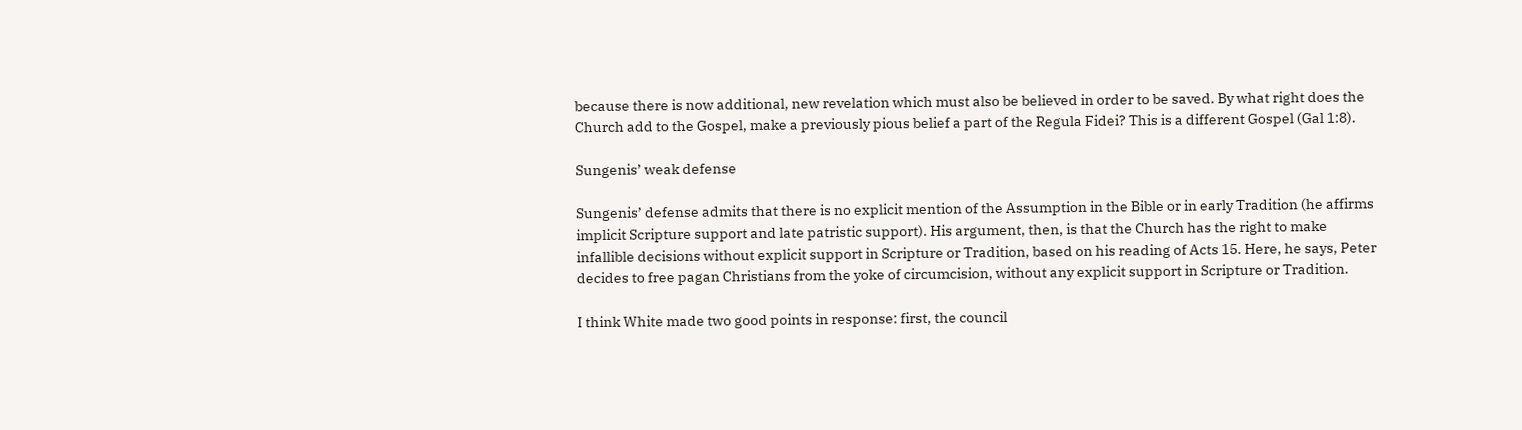because there is now additional, new revelation which must also be believed in order to be saved. By what right does the Church add to the Gospel, make a previously pious belief a part of the Regula Fidei? This is a different Gospel (Gal 1:8).

Sungenis’ weak defense

Sungenis’ defense admits that there is no explicit mention of the Assumption in the Bible or in early Tradition (he affirms implicit Scripture support and late patristic support). His argument, then, is that the Church has the right to make infallible decisions without explicit support in Scripture or Tradition, based on his reading of Acts 15. Here, he says, Peter decides to free pagan Christians from the yoke of circumcision, without any explicit support in Scripture or Tradition.

I think White made two good points in response: first, the council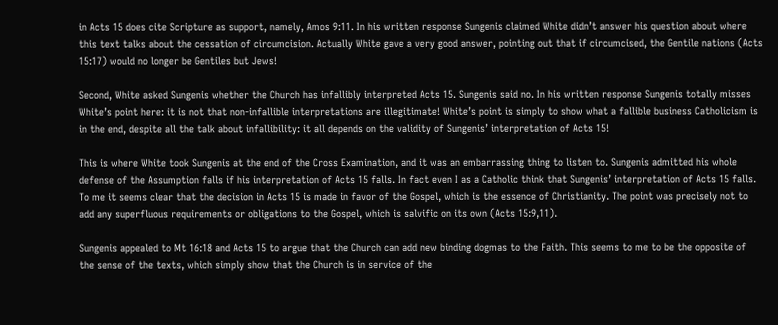in Acts 15 does cite Scripture as support, namely, Amos 9:11. In his written response Sungenis claimed White didn’t answer his question about where this text talks about the cessation of circumcision. Actually White gave a very good answer, pointing out that if circumcised, the Gentile nations (Acts 15:17) would no longer be Gentiles but Jews!

Second, White asked Sungenis whether the Church has infallibly interpreted Acts 15. Sungenis said no. In his written response Sungenis totally misses White’s point here: it is not that non-infallible interpretations are illegitimate! White’s point is simply to show what a fallible business Catholicism is in the end, despite all the talk about infallibility: it all depends on the validity of Sungenis’ interpretation of Acts 15!

This is where White took Sungenis at the end of the Cross Examination, and it was an embarrassing thing to listen to. Sungenis admitted his whole defense of the Assumption falls if his interpretation of Acts 15 falls. In fact even I as a Catholic think that Sungenis’ interpretation of Acts 15 falls. To me it seems clear that the decision in Acts 15 is made in favor of the Gospel, which is the essence of Christianity. The point was precisely not to add any superfluous requirements or obligations to the Gospel, which is salvific on its own (Acts 15:9,11).

Sungenis appealed to Mt 16:18 and Acts 15 to argue that the Church can add new binding dogmas to the Faith. This seems to me to be the opposite of the sense of the texts, which simply show that the Church is in service of the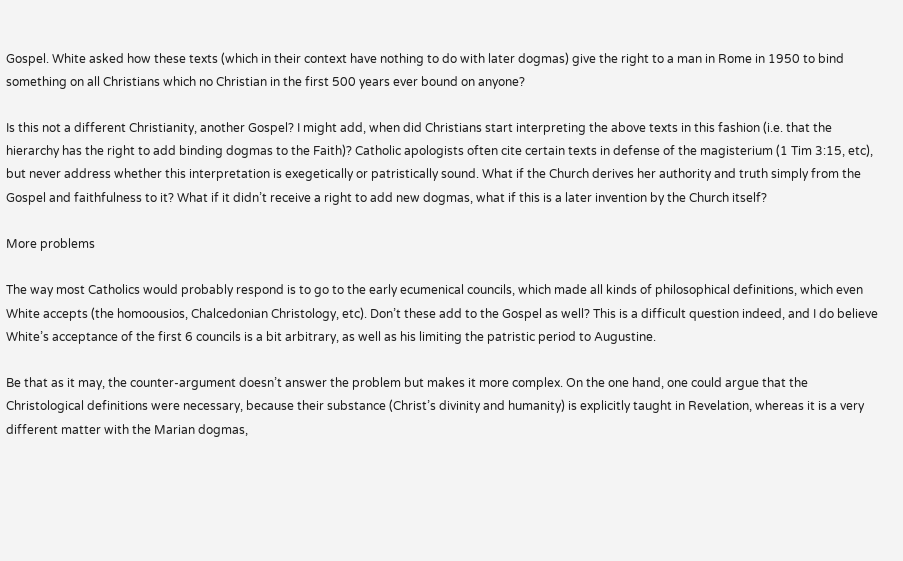Gospel. White asked how these texts (which in their context have nothing to do with later dogmas) give the right to a man in Rome in 1950 to bind something on all Christians which no Christian in the first 500 years ever bound on anyone?

Is this not a different Christianity, another Gospel? I might add, when did Christians start interpreting the above texts in this fashion (i.e. that the hierarchy has the right to add binding dogmas to the Faith)? Catholic apologists often cite certain texts in defense of the magisterium (1 Tim 3:15, etc), but never address whether this interpretation is exegetically or patristically sound. What if the Church derives her authority and truth simply from the Gospel and faithfulness to it? What if it didn’t receive a right to add new dogmas, what if this is a later invention by the Church itself?

More problems

The way most Catholics would probably respond is to go to the early ecumenical councils, which made all kinds of philosophical definitions, which even White accepts (the homoousios, Chalcedonian Christology, etc). Don’t these add to the Gospel as well? This is a difficult question indeed, and I do believe White’s acceptance of the first 6 councils is a bit arbitrary, as well as his limiting the patristic period to Augustine.

Be that as it may, the counter-argument doesn’t answer the problem but makes it more complex. On the one hand, one could argue that the Christological definitions were necessary, because their substance (Christ’s divinity and humanity) is explicitly taught in Revelation, whereas it is a very different matter with the Marian dogmas,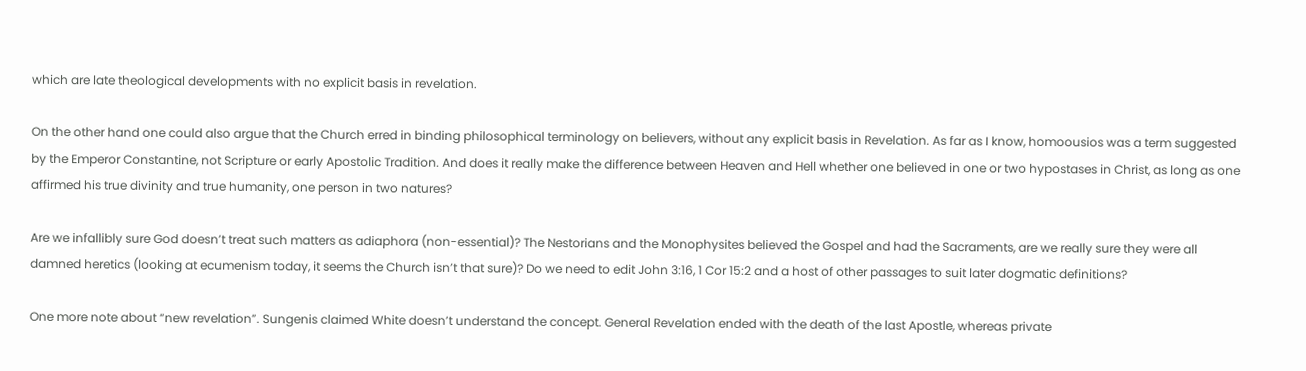which are late theological developments with no explicit basis in revelation.

On the other hand one could also argue that the Church erred in binding philosophical terminology on believers, without any explicit basis in Revelation. As far as I know, homoousios was a term suggested by the Emperor Constantine, not Scripture or early Apostolic Tradition. And does it really make the difference between Heaven and Hell whether one believed in one or two hypostases in Christ, as long as one affirmed his true divinity and true humanity, one person in two natures?

Are we infallibly sure God doesn’t treat such matters as adiaphora (non-essential)? The Nestorians and the Monophysites believed the Gospel and had the Sacraments, are we really sure they were all damned heretics (looking at ecumenism today, it seems the Church isn’t that sure)? Do we need to edit John 3:16, 1 Cor 15:2 and a host of other passages to suit later dogmatic definitions?

One more note about “new revelation”. Sungenis claimed White doesn’t understand the concept. General Revelation ended with the death of the last Apostle, whereas private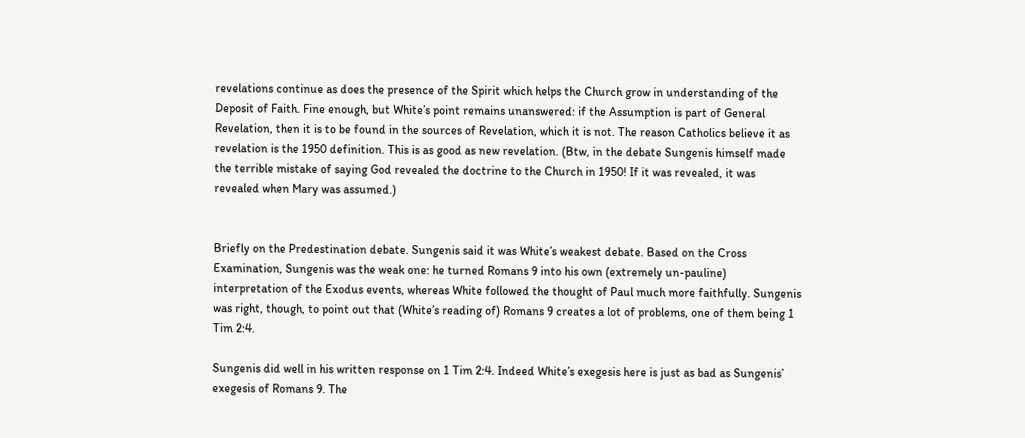revelations continue as does the presence of the Spirit which helps the Church grow in understanding of the Deposit of Faith. Fine enough, but White’s point remains unanswered: if the Assumption is part of General Revelation, then it is to be found in the sources of Revelation, which it is not. The reason Catholics believe it as revelation is the 1950 definition. This is as good as new revelation. (Btw, in the debate Sungenis himself made the terrible mistake of saying God revealed the doctrine to the Church in 1950! If it was revealed, it was revealed when Mary was assumed.)


Briefly on the Predestination debate. Sungenis said it was White’s weakest debate. Based on the Cross Examination, Sungenis was the weak one: he turned Romans 9 into his own (extremely un-pauline) interpretation of the Exodus events, whereas White followed the thought of Paul much more faithfully. Sungenis was right, though, to point out that (White’s reading of) Romans 9 creates a lot of problems, one of them being 1 Tim 2:4.

Sungenis did well in his written response on 1 Tim 2:4. Indeed White’s exegesis here is just as bad as Sungenis’ exegesis of Romans 9. The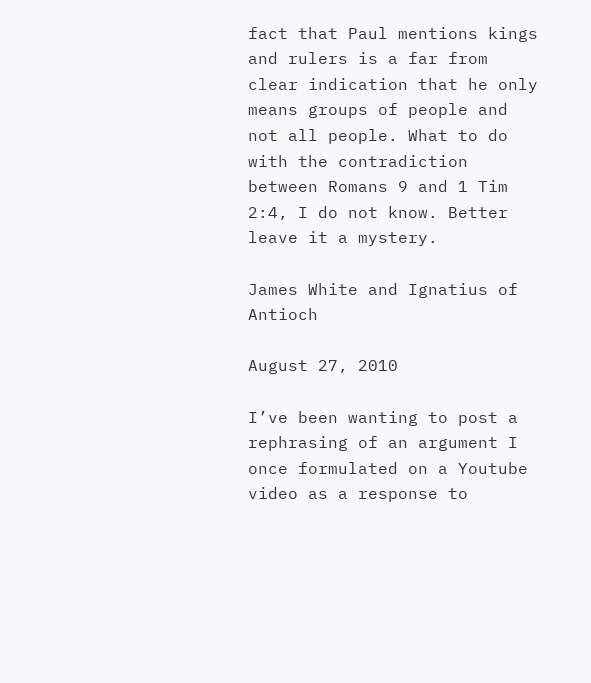fact that Paul mentions kings and rulers is a far from clear indication that he only means groups of people and not all people. What to do with the contradiction between Romans 9 and 1 Tim 2:4, I do not know. Better leave it a mystery.

James White and Ignatius of Antioch

August 27, 2010

I’ve been wanting to post a rephrasing of an argument I once formulated on a Youtube video as a response to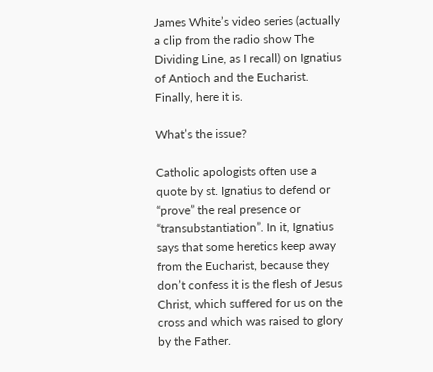James White’s video series (actually a clip from the radio show The Dividing Line, as I recall) on Ignatius of Antioch and the Eucharist. Finally, here it is.

What’s the issue?

Catholic apologists often use a quote by st. Ignatius to defend or “prove” the real presence or “transubstantiation”. In it, Ignatius says that some heretics keep away from the Eucharist, because they don’t confess it is the flesh of Jesus Christ, which suffered for us on the cross and which was raised to glory by the Father.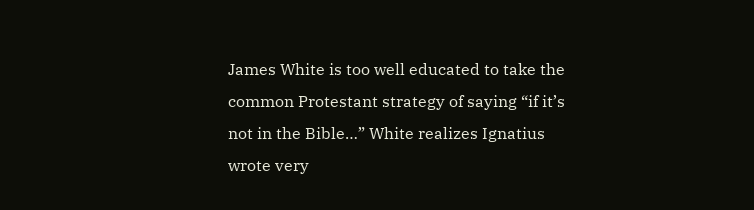James White is too well educated to take the common Protestant strategy of saying “if it’s not in the Bible…” White realizes Ignatius wrote very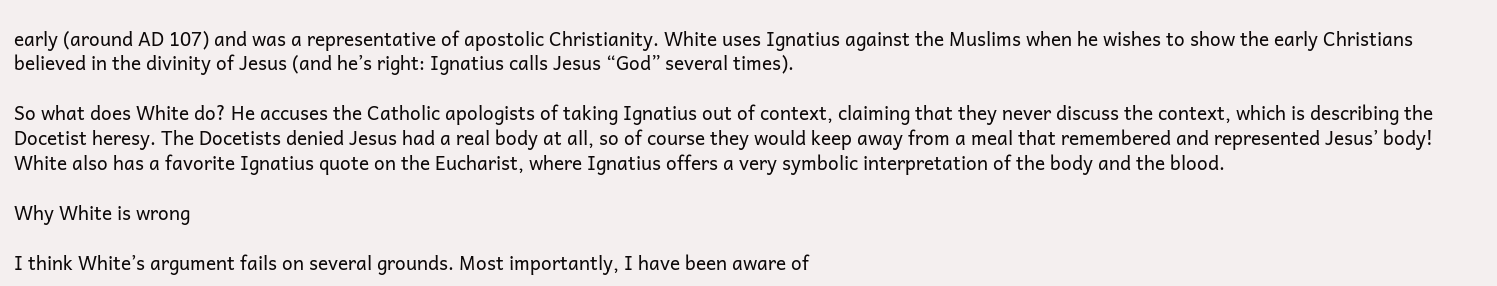early (around AD 107) and was a representative of apostolic Christianity. White uses Ignatius against the Muslims when he wishes to show the early Christians believed in the divinity of Jesus (and he’s right: Ignatius calls Jesus “God” several times).

So what does White do? He accuses the Catholic apologists of taking Ignatius out of context, claiming that they never discuss the context, which is describing the Docetist heresy. The Docetists denied Jesus had a real body at all, so of course they would keep away from a meal that remembered and represented Jesus’ body! White also has a favorite Ignatius quote on the Eucharist, where Ignatius offers a very symbolic interpretation of the body and the blood.

Why White is wrong

I think White’s argument fails on several grounds. Most importantly, I have been aware of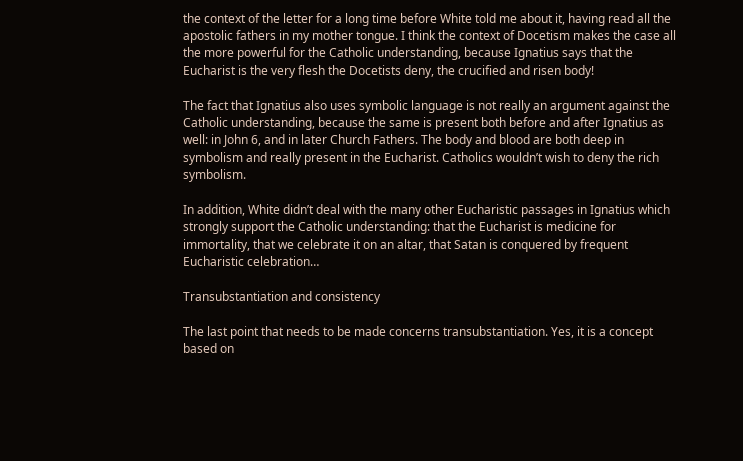the context of the letter for a long time before White told me about it, having read all the apostolic fathers in my mother tongue. I think the context of Docetism makes the case all the more powerful for the Catholic understanding, because Ignatius says that the Eucharist is the very flesh the Docetists deny, the crucified and risen body!

The fact that Ignatius also uses symbolic language is not really an argument against the Catholic understanding, because the same is present both before and after Ignatius as well: in John 6, and in later Church Fathers. The body and blood are both deep in symbolism and really present in the Eucharist. Catholics wouldn’t wish to deny the rich symbolism.

In addition, White didn’t deal with the many other Eucharistic passages in Ignatius which strongly support the Catholic understanding: that the Eucharist is medicine for immortality, that we celebrate it on an altar, that Satan is conquered by frequent Eucharistic celebration…

Transubstantiation and consistency

The last point that needs to be made concerns transubstantiation. Yes, it is a concept based on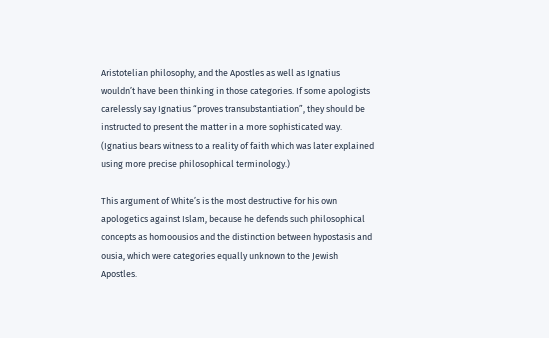Aristotelian philosophy, and the Apostles as well as Ignatius wouldn’t have been thinking in those categories. If some apologists carelessly say Ignatius “proves transubstantiation”, they should be instructed to present the matter in a more sophisticated way. (Ignatius bears witness to a reality of faith which was later explained using more precise philosophical terminology.)

This argument of White’s is the most destructive for his own apologetics against Islam, because he defends such philosophical concepts as homoousios and the distinction between hypostasis and ousia, which were categories equally unknown to the Jewish Apostles.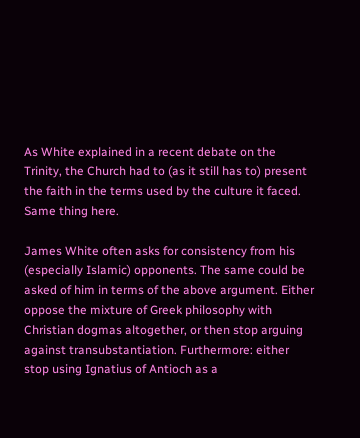As White explained in a recent debate on the Trinity, the Church had to (as it still has to) present the faith in the terms used by the culture it faced. Same thing here.

James White often asks for consistency from his (especially Islamic) opponents. The same could be asked of him in terms of the above argument. Either oppose the mixture of Greek philosophy with Christian dogmas altogether, or then stop arguing against transubstantiation. Furthermore: either stop using Ignatius of Antioch as a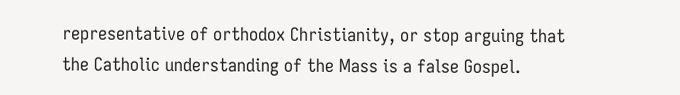representative of orthodox Christianity, or stop arguing that the Catholic understanding of the Mass is a false Gospel.